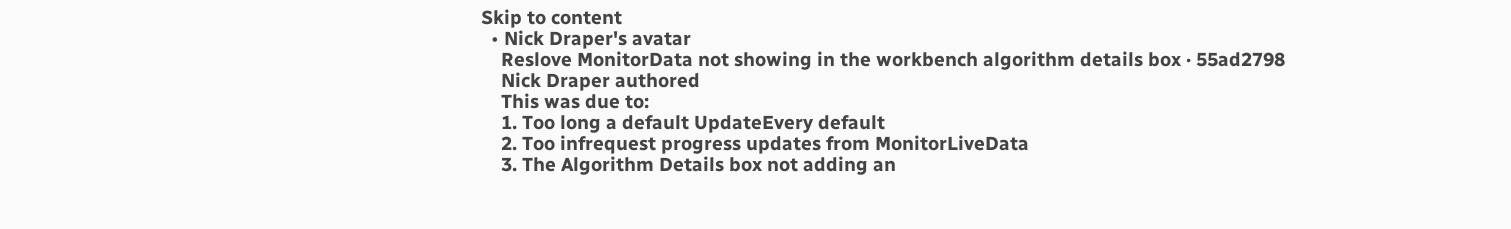Skip to content
  • Nick Draper's avatar
    Reslove MonitorData not showing in the workbench algorithm details box · 55ad2798
    Nick Draper authored
    This was due to:
    1. Too long a default UpdateEvery default
    2. Too infrequest progress updates from MonitorLiveData
    3. The Algorithm Details box not adding an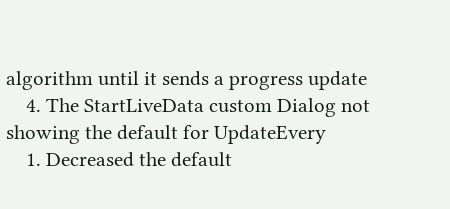algorithm until it sends a progress update
    4. The StartLiveData custom Dialog not showing the default for UpdateEvery
    1. Decreased the default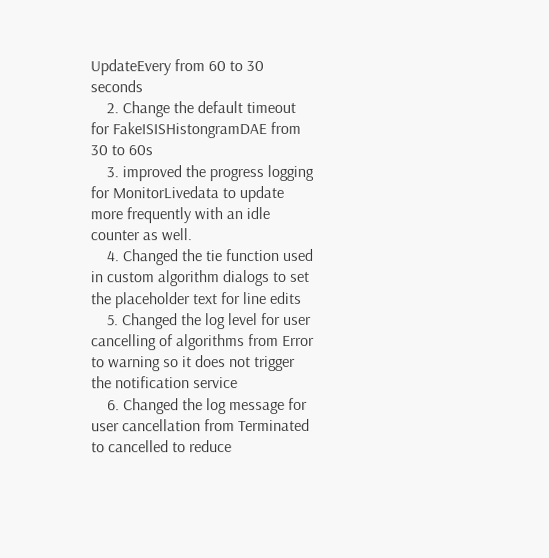UpdateEvery from 60 to 30 seconds
    2. Change the default timeout for FakeISISHistongramDAE from 30 to 60s
    3. improved the progress logging for MonitorLivedata to update more frequently with an idle counter as well.
    4. Changed the tie function used in custom algorithm dialogs to set the placeholder text for line edits
    5. Changed the log level for user cancelling of algorithms from Error to warning so it does not trigger the notification service
    6. Changed the log message for user cancellation from Terminated to cancelled to reduce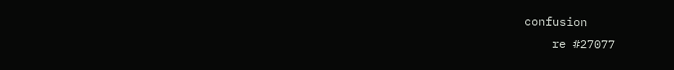confusion
    re #27077